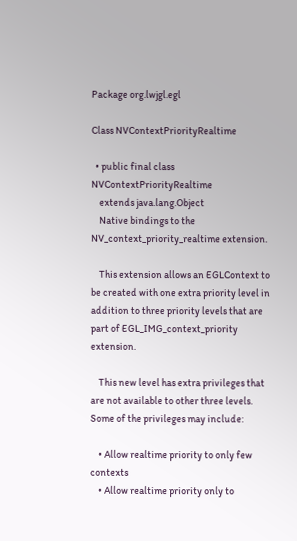Package org.lwjgl.egl

Class NVContextPriorityRealtime

  • public final class NVContextPriorityRealtime
    extends java.lang.Object
    Native bindings to the NV_context_priority_realtime extension.

    This extension allows an EGLContext to be created with one extra priority level in addition to three priority levels that are part of EGL_IMG_context_priority extension.

    This new level has extra privileges that are not available to other three levels. Some of the privileges may include:

    • Allow realtime priority to only few contexts
    • Allow realtime priority only to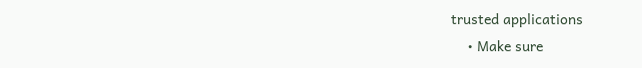trusted applications
    • Make sure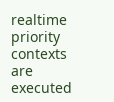realtime priority contexts are executed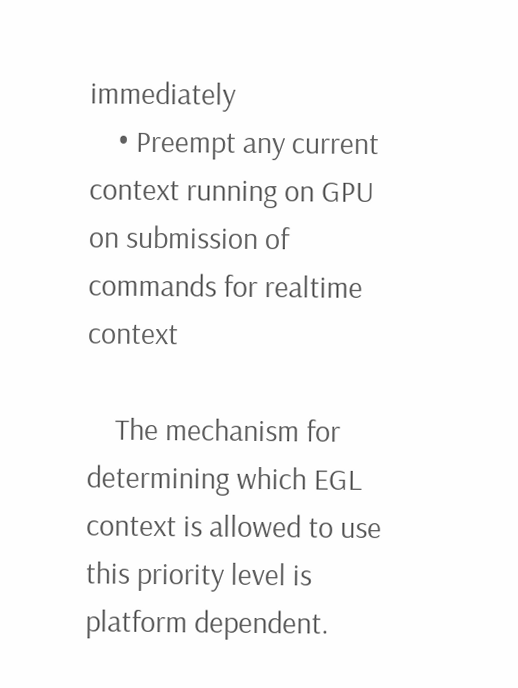immediately
    • Preempt any current context running on GPU on submission of commands for realtime context

    The mechanism for determining which EGL context is allowed to use this priority level is platform dependent.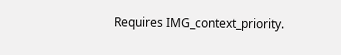Requires IMG_context_priority.